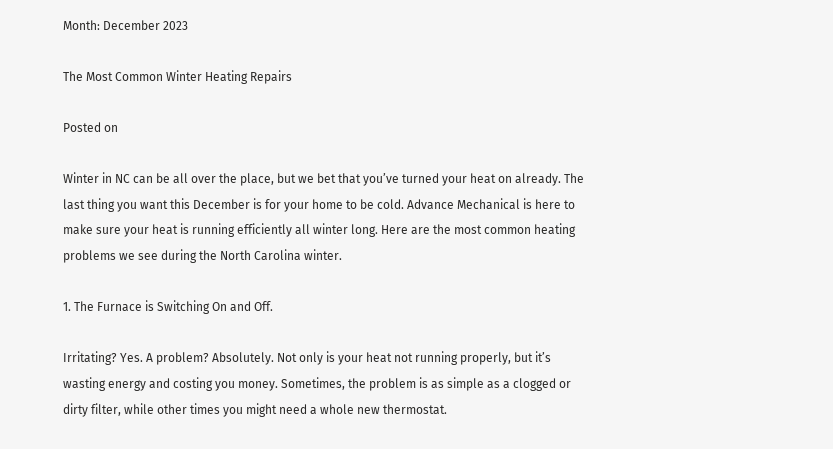Month: December 2023

The Most Common Winter Heating Repairs

Posted on

Winter in NC can be all over the place, but we bet that you’ve turned your heat on already. The last thing you want this December is for your home to be cold. Advance Mechanical is here to make sure your heat is running efficiently all winter long. Here are the most common heating problems we see during the North Carolina winter.

1. The Furnace is Switching On and Off.

Irritating? Yes. A problem? Absolutely. Not only is your heat not running properly, but it’s wasting energy and costing you money. Sometimes, the problem is as simple as a clogged or dirty filter, while other times you might need a whole new thermostat.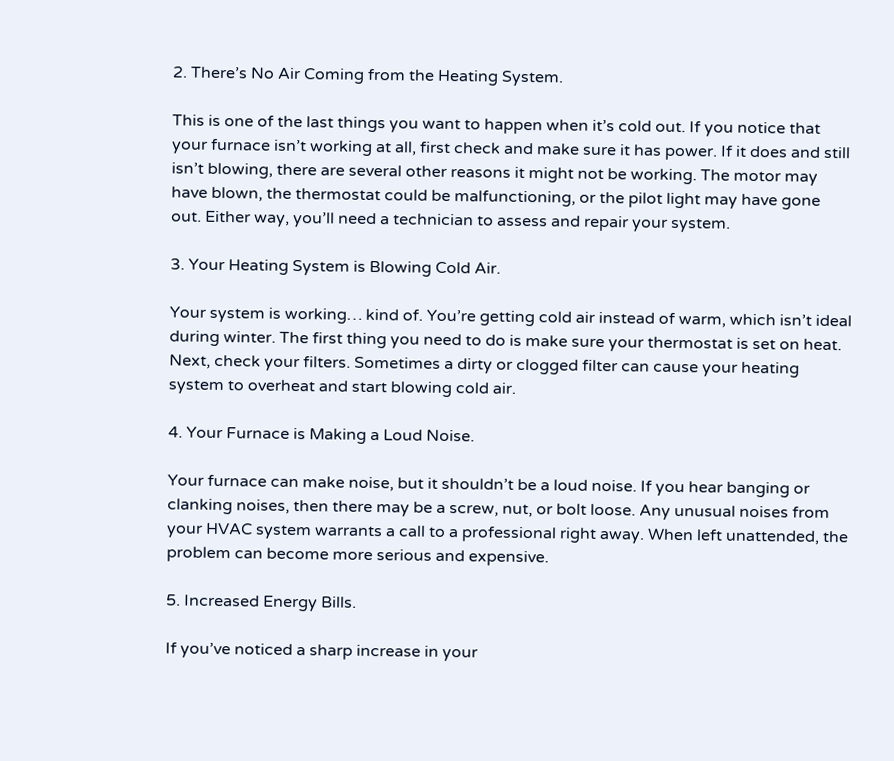2. There’s No Air Coming from the Heating System.

This is one of the last things you want to happen when it’s cold out. If you notice that your furnace isn’t working at all, first check and make sure it has power. If it does and still isn’t blowing, there are several other reasons it might not be working. The motor may have blown, the thermostat could be malfunctioning, or the pilot light may have gone out. Either way, you’ll need a technician to assess and repair your system.

3. Your Heating System is Blowing Cold Air.

Your system is working… kind of. You’re getting cold air instead of warm, which isn’t ideal during winter. The first thing you need to do is make sure your thermostat is set on heat. Next, check your filters. Sometimes a dirty or clogged filter can cause your heating system to overheat and start blowing cold air.

4. Your Furnace is Making a Loud Noise.

Your furnace can make noise, but it shouldn’t be a loud noise. If you hear banging or clanking noises, then there may be a screw, nut, or bolt loose. Any unusual noises from your HVAC system warrants a call to a professional right away. When left unattended, the problem can become more serious and expensive.

5. Increased Energy Bills.

If you’ve noticed a sharp increase in your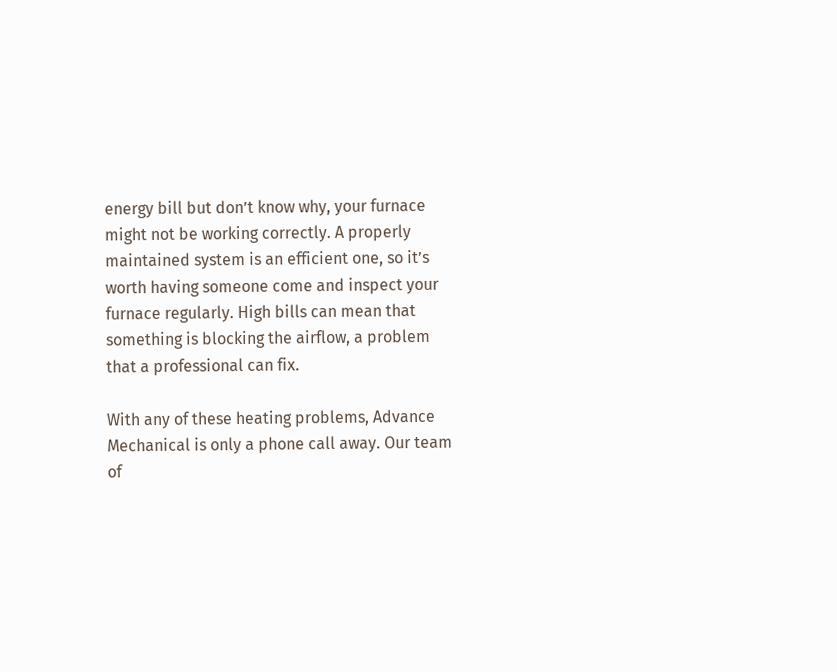energy bill but don’t know why, your furnace might not be working correctly. A properly maintained system is an efficient one, so it’s worth having someone come and inspect your furnace regularly. High bills can mean that something is blocking the airflow, a problem that a professional can fix.

With any of these heating problems, Advance Mechanical is only a phone call away. Our team of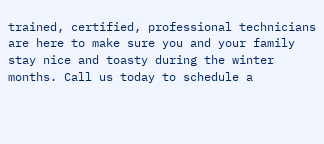trained, certified, professional technicians are here to make sure you and your family stay nice and toasty during the winter months. Call us today to schedule a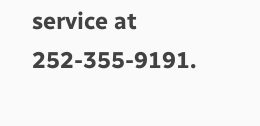service at 252-355-9191.